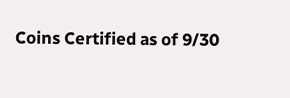Coins Certified as of 9/30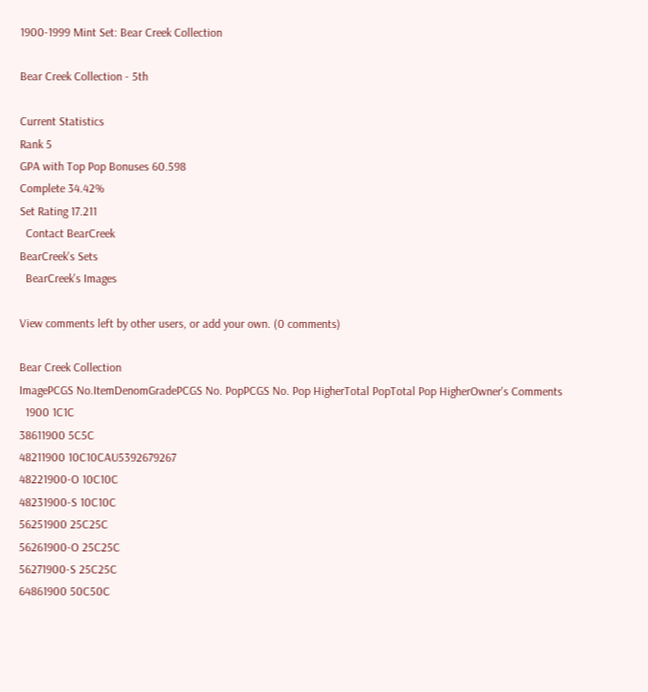1900-1999 Mint Set: Bear Creek Collection

Bear Creek Collection - 5th

Current Statistics
Rank 5
GPA with Top Pop Bonuses 60.598
Complete 34.42%
Set Rating 17.211
  Contact BearCreek
BearCreek's Sets
  BearCreek's Images

View comments left by other users, or add your own. (0 comments)

Bear Creek Collection
ImagePCGS No.ItemDenomGradePCGS No. PopPCGS No. Pop HigherTotal PopTotal Pop HigherOwner's Comments
  1900 1C1C
38611900 5C5C
48211900 10C10CAU5392679267
48221900-O 10C10C
48231900-S 10C10C
56251900 25C25C
56261900-O 25C25C
56271900-S 25C25C
64861900 50C50C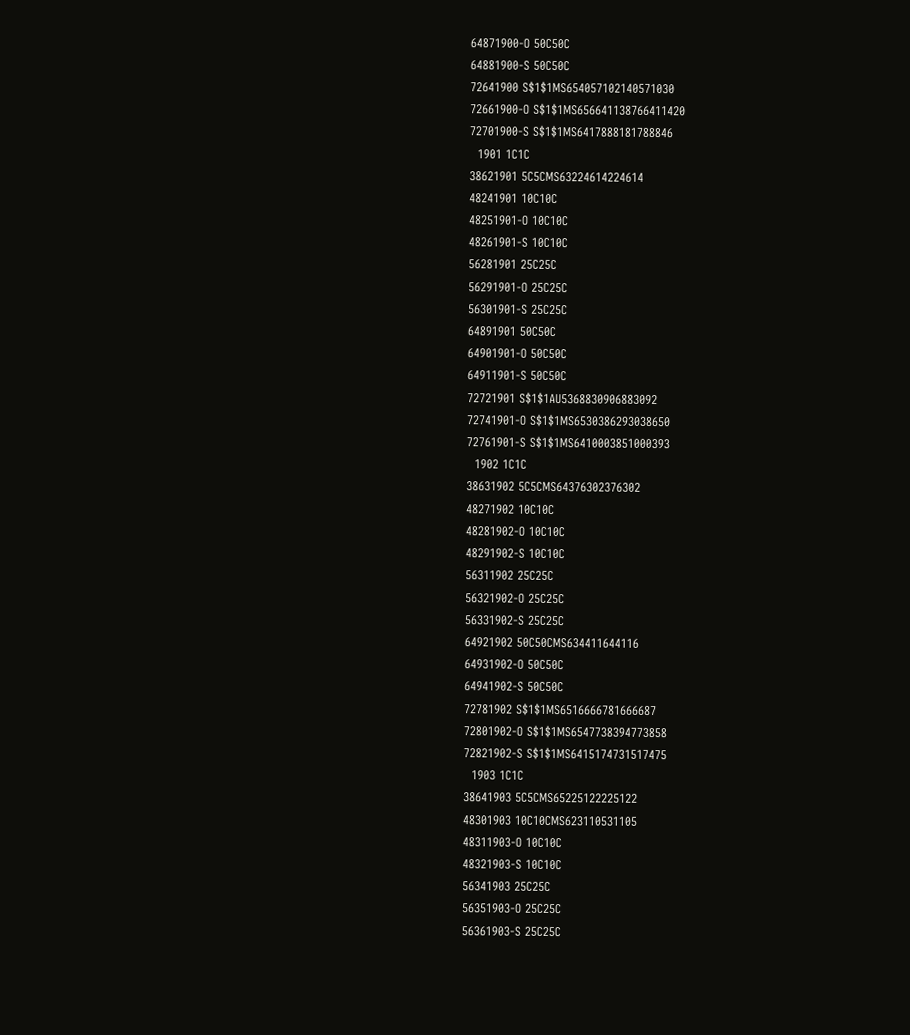64871900-O 50C50C
64881900-S 50C50C
72641900 S$1$1MS654057102140571030
72661900-O S$1$1MS656641138766411420
72701900-S S$1$1MS6417888181788846
  1901 1C1C
38621901 5C5CMS63224614224614
48241901 10C10C
48251901-O 10C10C
48261901-S 10C10C
56281901 25C25C
56291901-O 25C25C
56301901-S 25C25C
64891901 50C50C
64901901-O 50C50C
64911901-S 50C50C
72721901 S$1$1AU5368830906883092
72741901-O S$1$1MS6530386293038650
72761901-S S$1$1MS6410003851000393
  1902 1C1C
38631902 5C5CMS64376302376302
48271902 10C10C
48281902-O 10C10C
48291902-S 10C10C
56311902 25C25C
56321902-O 25C25C
56331902-S 25C25C
64921902 50C50CMS634411644116
64931902-O 50C50C
64941902-S 50C50C
72781902 S$1$1MS6516666781666687
72801902-O S$1$1MS6547738394773858
72821902-S S$1$1MS6415174731517475
  1903 1C1C
38641903 5C5CMS65225122225122
48301903 10C10CMS623110531105
48311903-O 10C10C
48321903-S 10C10C
56341903 25C25C
56351903-O 25C25C
56361903-S 25C25C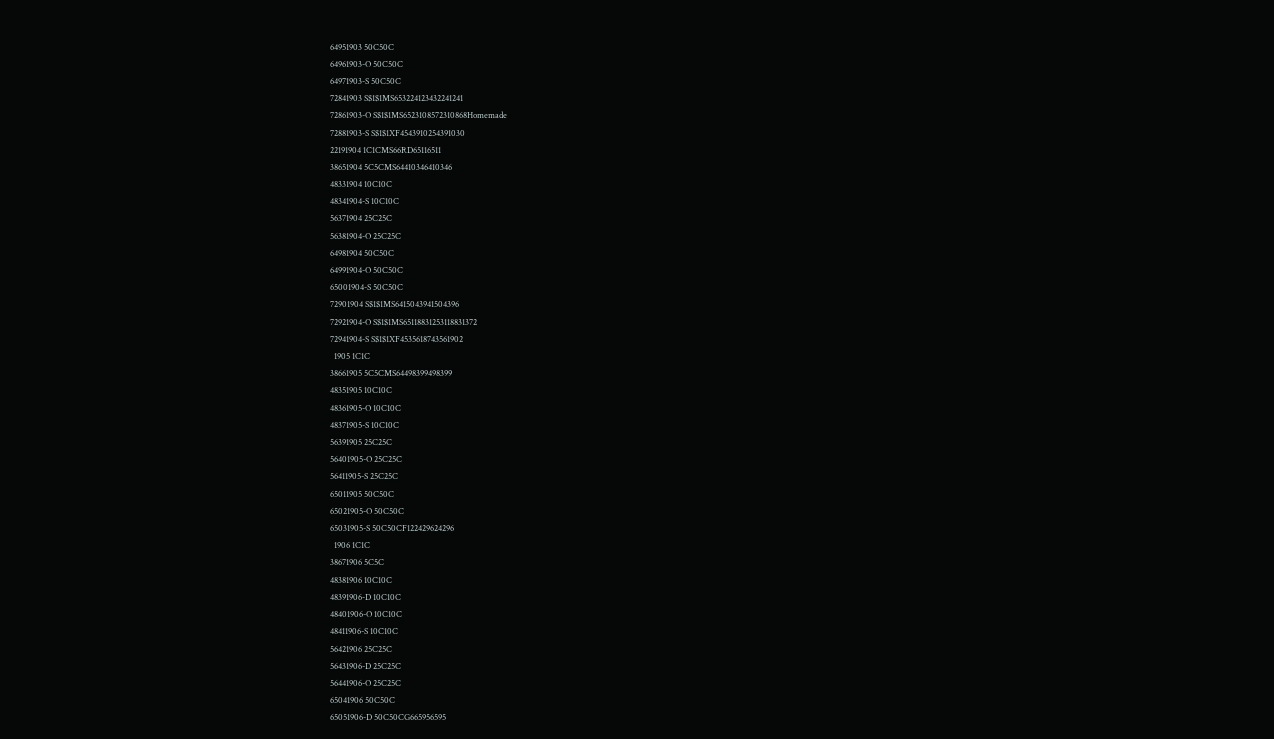64951903 50C50C
64961903-O 50C50C
64971903-S 50C50C
72841903 S$1$1MS653224123432241241
72861903-O S$1$1MS6523108572310868Homemade
72881903-S S$1$1XF4543910254391030
22191904 1C1CMS66RD65116511
38651904 5C5CMS64410346410346
48331904 10C10C
48341904-S 10C10C
56371904 25C25C
56381904-O 25C25C
64981904 50C50C
64991904-O 50C50C
65001904-S 50C50C
72901904 S$1$1MS6415043941504396
72921904-O S$1$1MS65118831253118831372
72941904-S S$1$1XF4535618743561902
  1905 1C1C
38661905 5C5CMS64498399498399
48351905 10C10C
48361905-O 10C10C
48371905-S 10C10C
56391905 25C25C
56401905-O 25C25C
56411905-S 25C25C
65011905 50C50C
65021905-O 50C50C
65031905-S 50C50CF122429624296
  1906 1C1C
38671906 5C5C
48381906 10C10C
48391906-D 10C10C
48401906-O 10C10C
48411906-S 10C10C
56421906 25C25C
56431906-D 25C25C
56441906-O 25C25C
65041906 50C50C
65051906-D 50C50CG665956595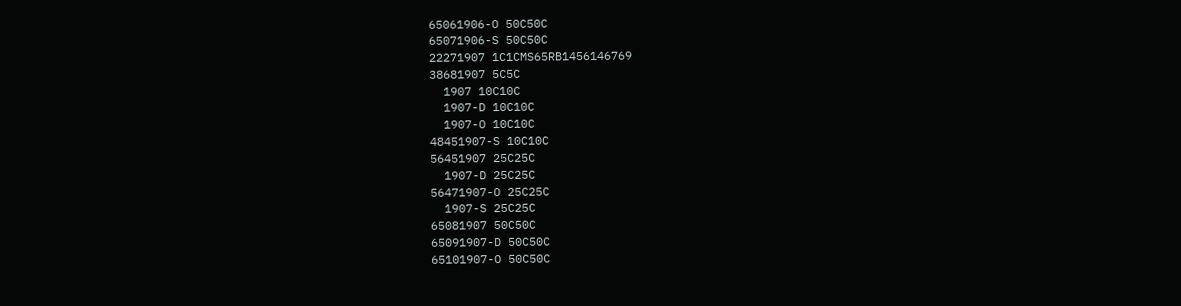65061906-O 50C50C
65071906-S 50C50C
22271907 1C1CMS65RB1456146769
38681907 5C5C
  1907 10C10C
  1907-D 10C10C
  1907-O 10C10C
48451907-S 10C10C
56451907 25C25C
  1907-D 25C25C
56471907-O 25C25C
  1907-S 25C25C
65081907 50C50C
65091907-D 50C50C
65101907-O 50C50C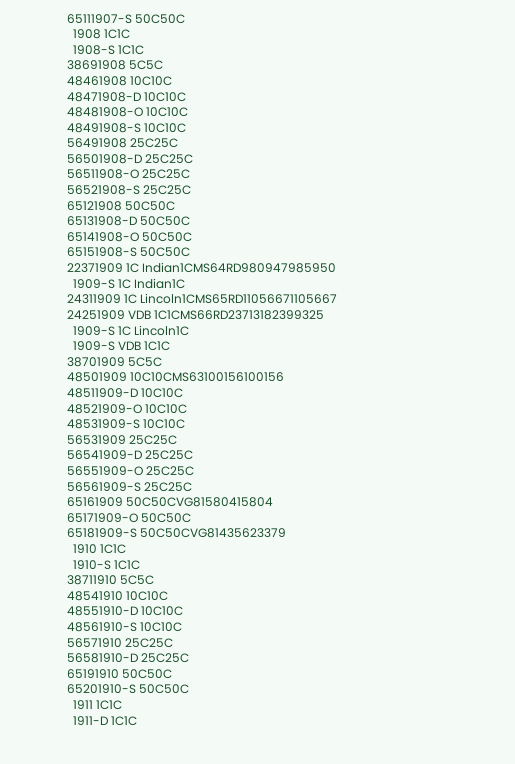65111907-S 50C50C
  1908 1C1C
  1908-S 1C1C
38691908 5C5C
48461908 10C10C
48471908-D 10C10C
48481908-O 10C10C
48491908-S 10C10C
56491908 25C25C
56501908-D 25C25C
56511908-O 25C25C
56521908-S 25C25C
65121908 50C50C
65131908-D 50C50C
65141908-O 50C50C
65151908-S 50C50C
22371909 1C Indian1CMS64RD980947985950
  1909-S 1C Indian1C
24311909 1C Lincoln1CMS65RD11056671105667
24251909 VDB 1C1CMS66RD23713182399325
  1909-S 1C Lincoln1C
  1909-S VDB 1C1C
38701909 5C5C
48501909 10C10CMS63100156100156
48511909-D 10C10C
48521909-O 10C10C
48531909-S 10C10C
56531909 25C25C
56541909-D 25C25C
56551909-O 25C25C
56561909-S 25C25C
65161909 50C50CVG81580415804
65171909-O 50C50C
65181909-S 50C50CVG81435623379
  1910 1C1C
  1910-S 1C1C
38711910 5C5C
48541910 10C10C
48551910-D 10C10C
48561910-S 10C10C
56571910 25C25C
56581910-D 25C25C
65191910 50C50C
65201910-S 50C50C
  1911 1C1C
  1911-D 1C1C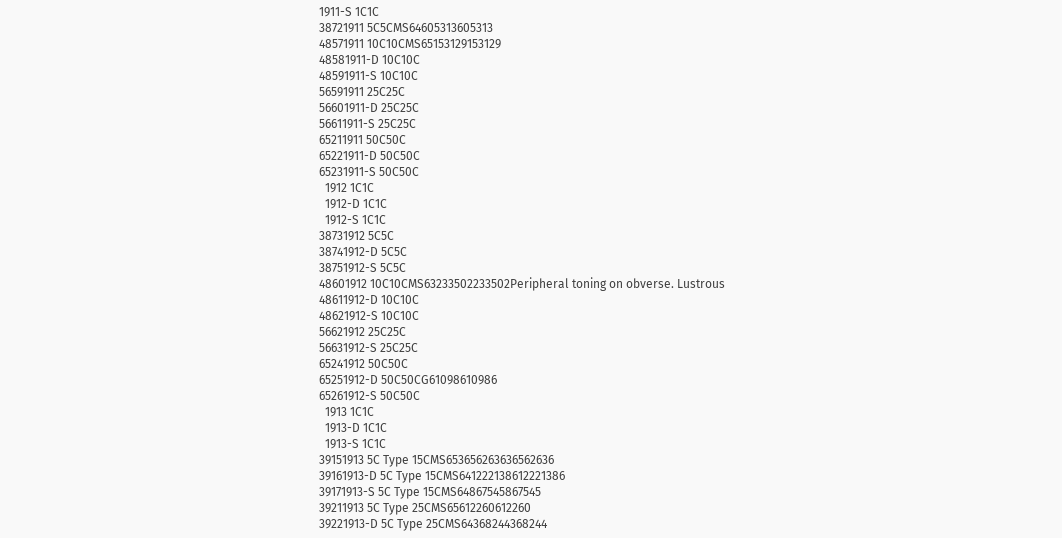1911-S 1C1C
38721911 5C5CMS64605313605313
48571911 10C10CMS65153129153129
48581911-D 10C10C
48591911-S 10C10C
56591911 25C25C
56601911-D 25C25C
56611911-S 25C25C
65211911 50C50C
65221911-D 50C50C
65231911-S 50C50C
  1912 1C1C
  1912-D 1C1C
  1912-S 1C1C
38731912 5C5C
38741912-D 5C5C
38751912-S 5C5C
48601912 10C10CMS63233502233502Peripheral toning on obverse. Lustrous
48611912-D 10C10C
48621912-S 10C10C
56621912 25C25C
56631912-S 25C25C
65241912 50C50C
65251912-D 50C50CG61098610986
65261912-S 50C50C
  1913 1C1C
  1913-D 1C1C
  1913-S 1C1C
39151913 5C Type 15CMS653656263636562636
39161913-D 5C Type 15CMS641222138612221386
39171913-S 5C Type 15CMS64867545867545
39211913 5C Type 25CMS65612260612260
39221913-D 5C Type 25CMS64368244368244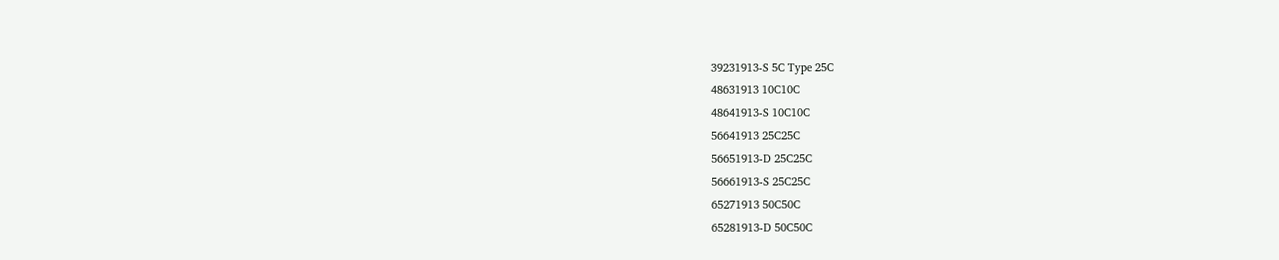39231913-S 5C Type 25C
48631913 10C10C
48641913-S 10C10C
56641913 25C25C
56651913-D 25C25C
56661913-S 25C25C
65271913 50C50C
65281913-D 50C50C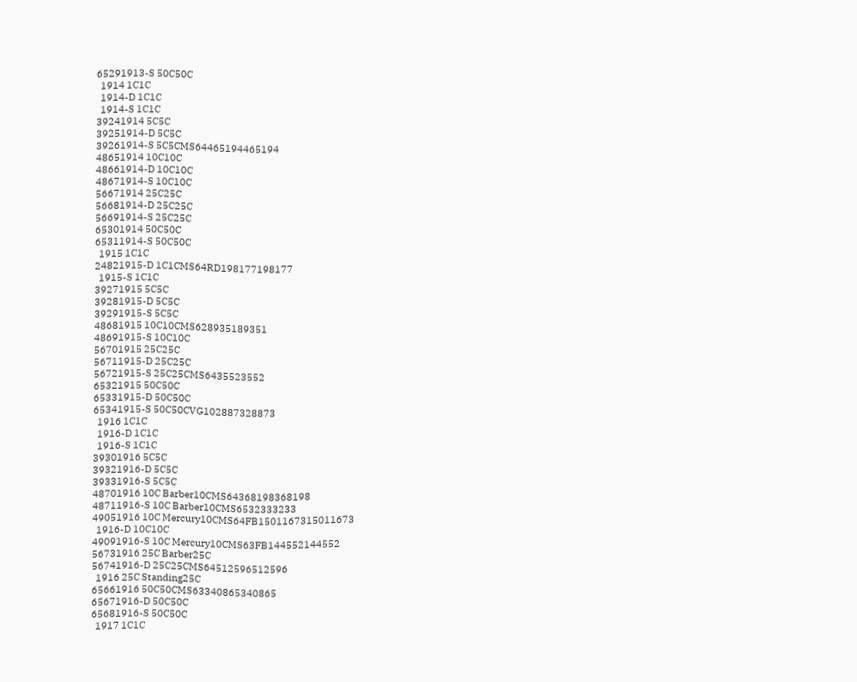65291913-S 50C50C
  1914 1C1C
  1914-D 1C1C
  1914-S 1C1C
39241914 5C5C
39251914-D 5C5C
39261914-S 5C5CMS64465194465194
48651914 10C10C
48661914-D 10C10C
48671914-S 10C10C
56671914 25C25C
56681914-D 25C25C
56691914-S 25C25C
65301914 50C50C
65311914-S 50C50C
  1915 1C1C
24821915-D 1C1CMS64RD198177198177
  1915-S 1C1C
39271915 5C5C
39281915-D 5C5C
39291915-S 5C5C
48681915 10C10CMS628935189351
48691915-S 10C10C
56701915 25C25C
56711915-D 25C25C
56721915-S 25C25CMS6435523552
65321915 50C50C
65331915-D 50C50C
65341915-S 50C50CVG102887328873
  1916 1C1C
  1916-D 1C1C
  1916-S 1C1C
39301916 5C5C
39321916-D 5C5C
39331916-S 5C5C
48701916 10C Barber10CMS64368198368198
48711916-S 10C Barber10CMS6532333233
49051916 10C Mercury10CMS64FB1501167315011673
  1916-D 10C10C
49091916-S 10C Mercury10CMS63FB144552144552
56731916 25C Barber25C
56741916-D 25C25CMS64512596512596
  1916 25C Standing25C
65661916 50C50CMS63340865340865
65671916-D 50C50C
65681916-S 50C50C
  1917 1C1C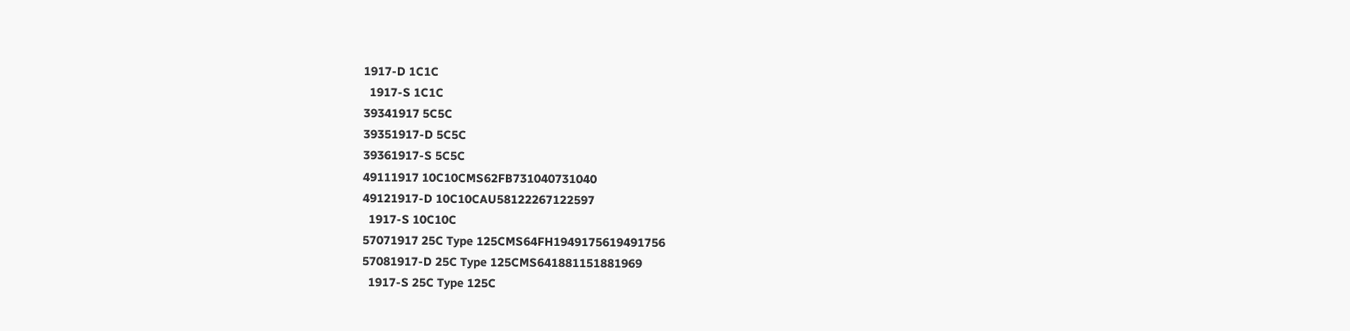1917-D 1C1C
  1917-S 1C1C
39341917 5C5C
39351917-D 5C5C
39361917-S 5C5C
49111917 10C10CMS62FB731040731040
49121917-D 10C10CAU58122267122597
  1917-S 10C10C
57071917 25C Type 125CMS64FH1949175619491756
57081917-D 25C Type 125CMS641881151881969
  1917-S 25C Type 125C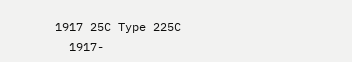1917 25C Type 225C
  1917-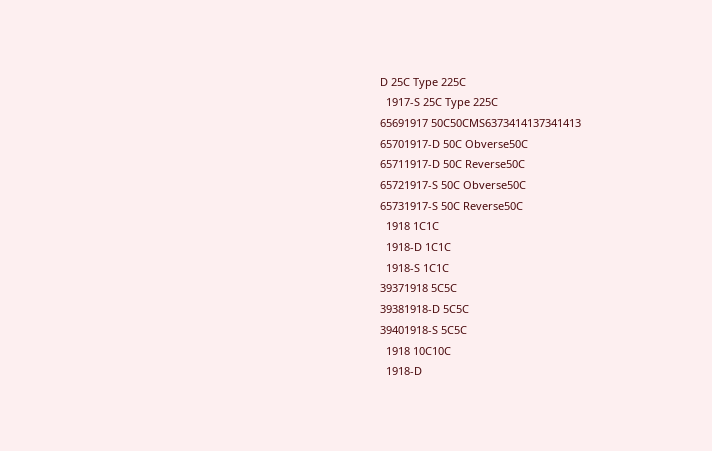D 25C Type 225C
  1917-S 25C Type 225C
65691917 50C50CMS6373414137341413
65701917-D 50C Obverse50C
65711917-D 50C Reverse50C
65721917-S 50C Obverse50C
65731917-S 50C Reverse50C
  1918 1C1C
  1918-D 1C1C
  1918-S 1C1C
39371918 5C5C
39381918-D 5C5C
39401918-S 5C5C
  1918 10C10C
  1918-D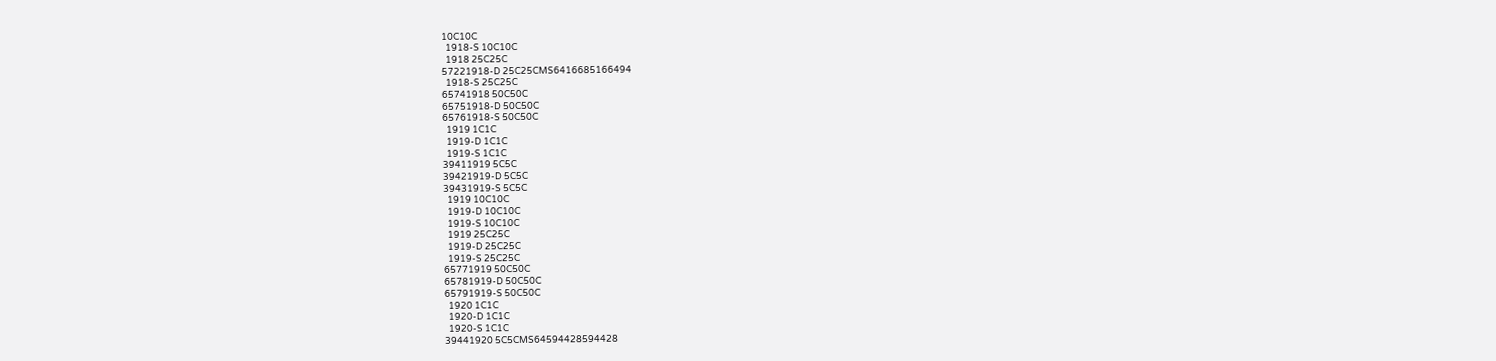10C10C
  1918-S 10C10C
  1918 25C25C
57221918-D 25C25CMS6416685166494
  1918-S 25C25C
65741918 50C50C
65751918-D 50C50C
65761918-S 50C50C
  1919 1C1C
  1919-D 1C1C
  1919-S 1C1C
39411919 5C5C
39421919-D 5C5C
39431919-S 5C5C
  1919 10C10C
  1919-D 10C10C
  1919-S 10C10C
  1919 25C25C
  1919-D 25C25C
  1919-S 25C25C
65771919 50C50C
65781919-D 50C50C
65791919-S 50C50C
  1920 1C1C
  1920-D 1C1C
  1920-S 1C1C
39441920 5C5CMS64594428594428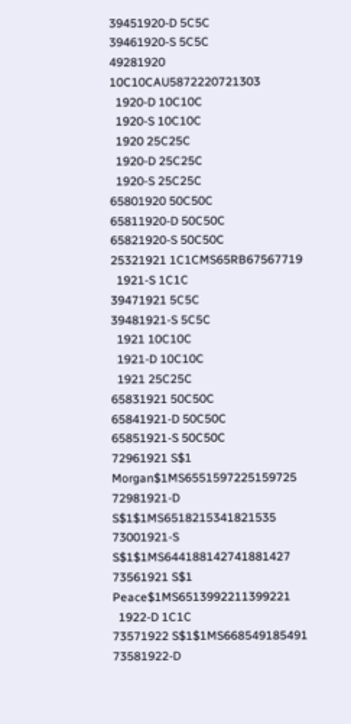39451920-D 5C5C
39461920-S 5C5C
49281920 10C10CAU5872220721303
  1920-D 10C10C
  1920-S 10C10C
  1920 25C25C
  1920-D 25C25C
  1920-S 25C25C
65801920 50C50C
65811920-D 50C50C
65821920-S 50C50C
25321921 1C1CMS65RB67567719
  1921-S 1C1C
39471921 5C5C
39481921-S 5C5C
  1921 10C10C
  1921-D 10C10C
  1921 25C25C
65831921 50C50C
65841921-D 50C50C
65851921-S 50C50C
72961921 S$1 Morgan$1MS6551597225159725
72981921-D S$1$1MS6518215341821535
73001921-S S$1$1MS644188142741881427
73561921 S$1 Peace$1MS6513992211399221
  1922-D 1C1C
73571922 S$1$1MS668549185491
73581922-D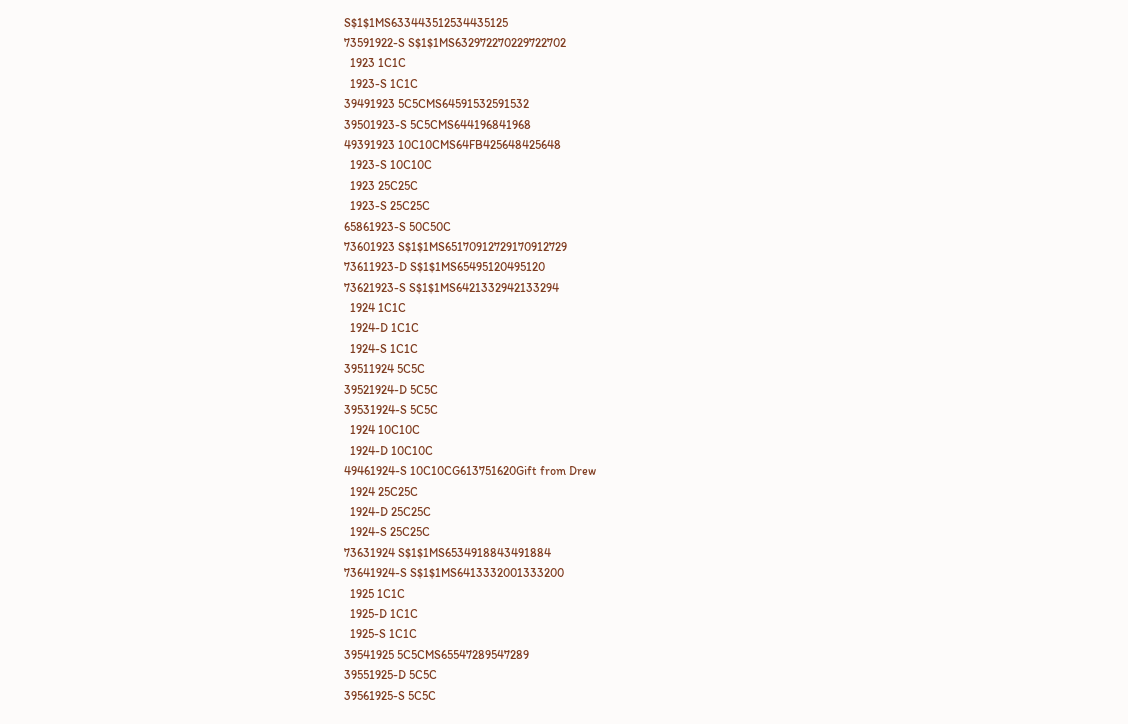S$1$1MS633443512534435125
73591922-S S$1$1MS632972270229722702
  1923 1C1C
  1923-S 1C1C
39491923 5C5CMS64591532591532
39501923-S 5C5CMS644196841968
49391923 10C10CMS64FB425648425648
  1923-S 10C10C
  1923 25C25C
  1923-S 25C25C
65861923-S 50C50C
73601923 S$1$1MS65170912729170912729
73611923-D S$1$1MS65495120495120
73621923-S S$1$1MS6421332942133294
  1924 1C1C
  1924-D 1C1C
  1924-S 1C1C
39511924 5C5C
39521924-D 5C5C
39531924-S 5C5C
  1924 10C10C
  1924-D 10C10C
49461924-S 10C10CG613751620Gift from Drew
  1924 25C25C
  1924-D 25C25C
  1924-S 25C25C
73631924 S$1$1MS6534918843491884
73641924-S S$1$1MS6413332001333200
  1925 1C1C
  1925-D 1C1C
  1925-S 1C1C
39541925 5C5CMS65547289547289
39551925-D 5C5C
39561925-S 5C5C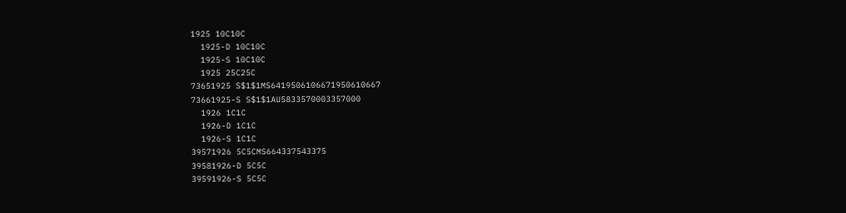1925 10C10C
  1925-D 10C10C
  1925-S 10C10C
  1925 25C25C
73651925 S$1$1MS6419506106671950610667
73661925-S S$1$1AU5833570003357000
  1926 1C1C
  1926-D 1C1C
  1926-S 1C1C
39571926 5C5CMS664337543375
39581926-D 5C5C
39591926-S 5C5C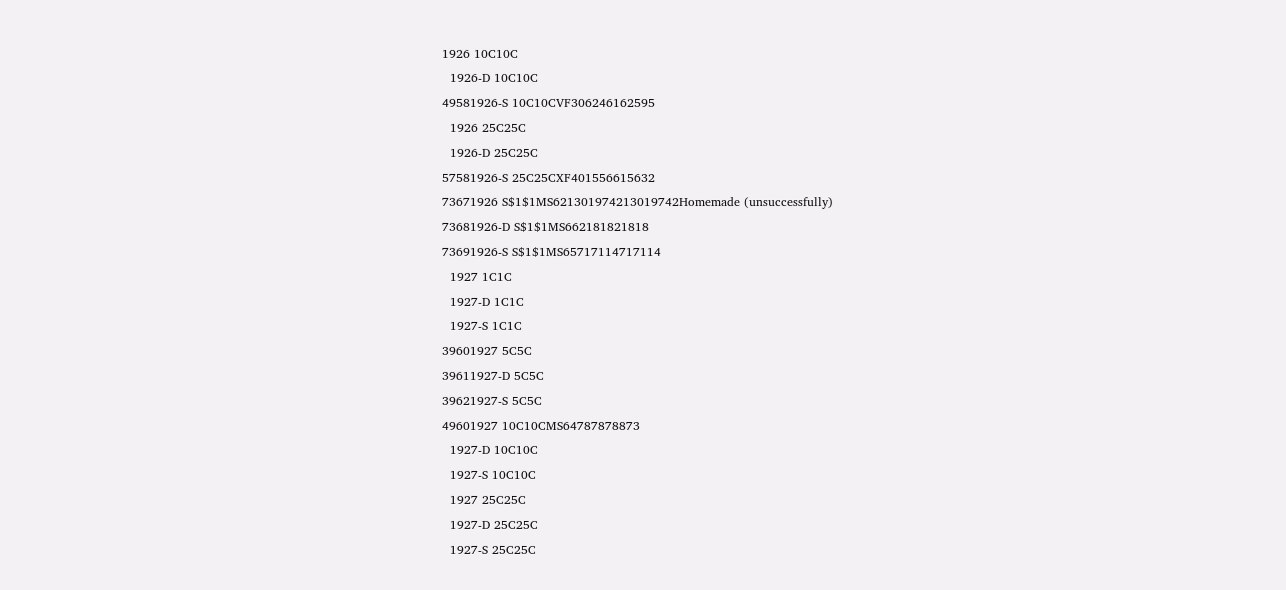1926 10C10C
  1926-D 10C10C
49581926-S 10C10CVF306246162595
  1926 25C25C
  1926-D 25C25C
57581926-S 25C25CXF401556615632
73671926 S$1$1MS621301974213019742Homemade (unsuccessfully)
73681926-D S$1$1MS662181821818
73691926-S S$1$1MS65717114717114
  1927 1C1C
  1927-D 1C1C
  1927-S 1C1C
39601927 5C5C
39611927-D 5C5C
39621927-S 5C5C
49601927 10C10CMS64787878873
  1927-D 10C10C
  1927-S 10C10C
  1927 25C25C
  1927-D 25C25C
  1927-S 25C25C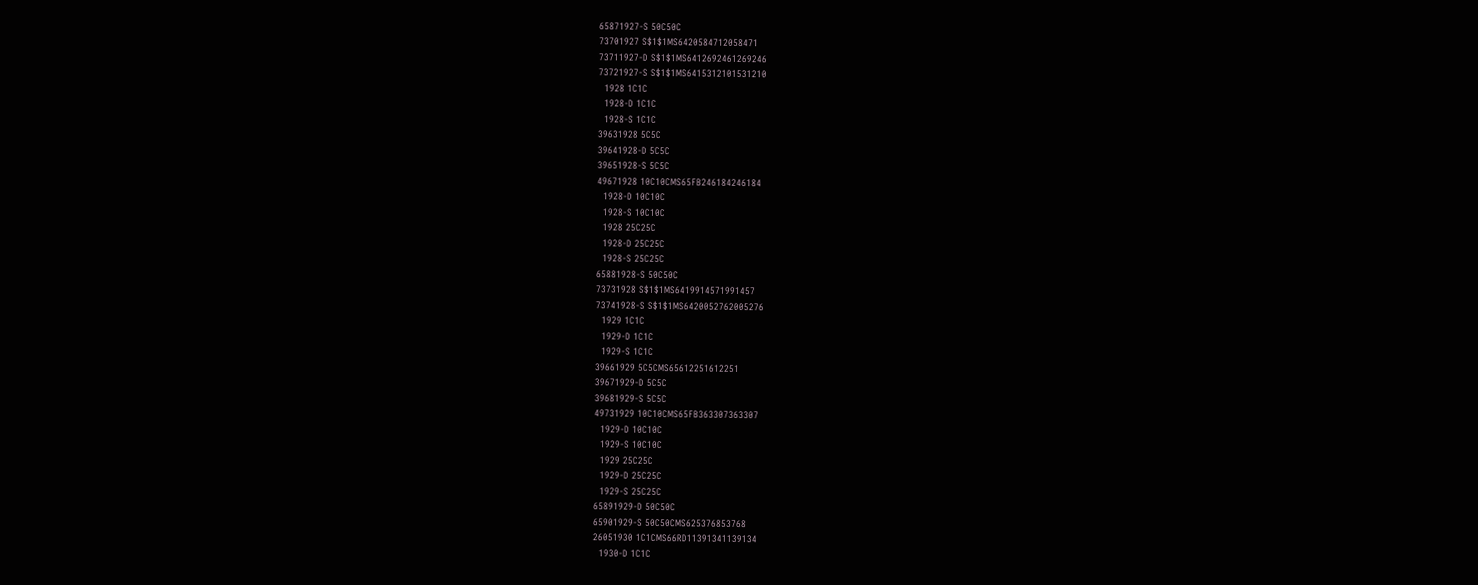65871927-S 50C50C
73701927 S$1$1MS6420584712058471
73711927-D S$1$1MS6412692461269246
73721927-S S$1$1MS6415312101531210
  1928 1C1C
  1928-D 1C1C
  1928-S 1C1C
39631928 5C5C
39641928-D 5C5C
39651928-S 5C5C
49671928 10C10CMS65FB246184246184
  1928-D 10C10C
  1928-S 10C10C
  1928 25C25C
  1928-D 25C25C
  1928-S 25C25C
65881928-S 50C50C
73731928 S$1$1MS6419914571991457
73741928-S S$1$1MS6420052762005276
  1929 1C1C
  1929-D 1C1C
  1929-S 1C1C
39661929 5C5CMS65612251612251
39671929-D 5C5C
39681929-S 5C5C
49731929 10C10CMS65FB363307363307
  1929-D 10C10C
  1929-S 10C10C
  1929 25C25C
  1929-D 25C25C
  1929-S 25C25C
65891929-D 50C50C
65901929-S 50C50CMS625376853768
26051930 1C1CMS66RD11391341139134
  1930-D 1C1C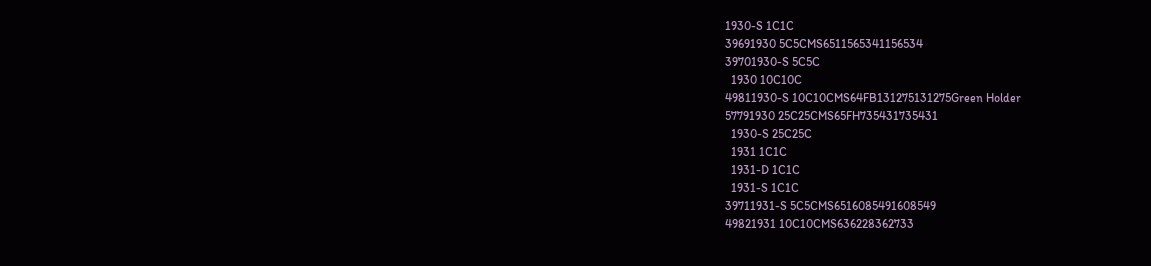1930-S 1C1C
39691930 5C5CMS6511565341156534
39701930-S 5C5C
  1930 10C10C
49811930-S 10C10CMS64FB131275131275Green Holder
57791930 25C25CMS65FH735431735431
  1930-S 25C25C
  1931 1C1C
  1931-D 1C1C
  1931-S 1C1C
39711931-S 5C5CMS6516085491608549
49821931 10C10CMS636228362733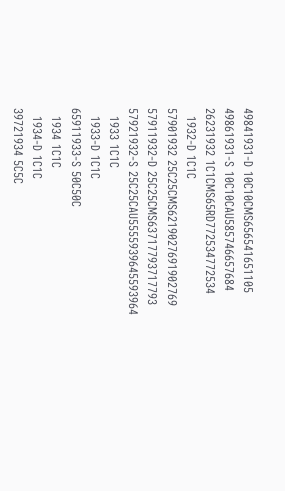49841931-D 10C10CMS656541651105
49861931-S 10C10CAU585746657684
26231932 1C1CMS65RD772534772534
  1932-D 1C1C
57901932 25C25CMS6219027691902769
57911932-D 25C25CMS63717793717793
57921932-S 25C25CAU5555939645593964
  1933 1C1C
  1933-D 1C1C
65911933-S 50C50C
  1934 1C1C
  1934-D 1C1C
39721934 5C5C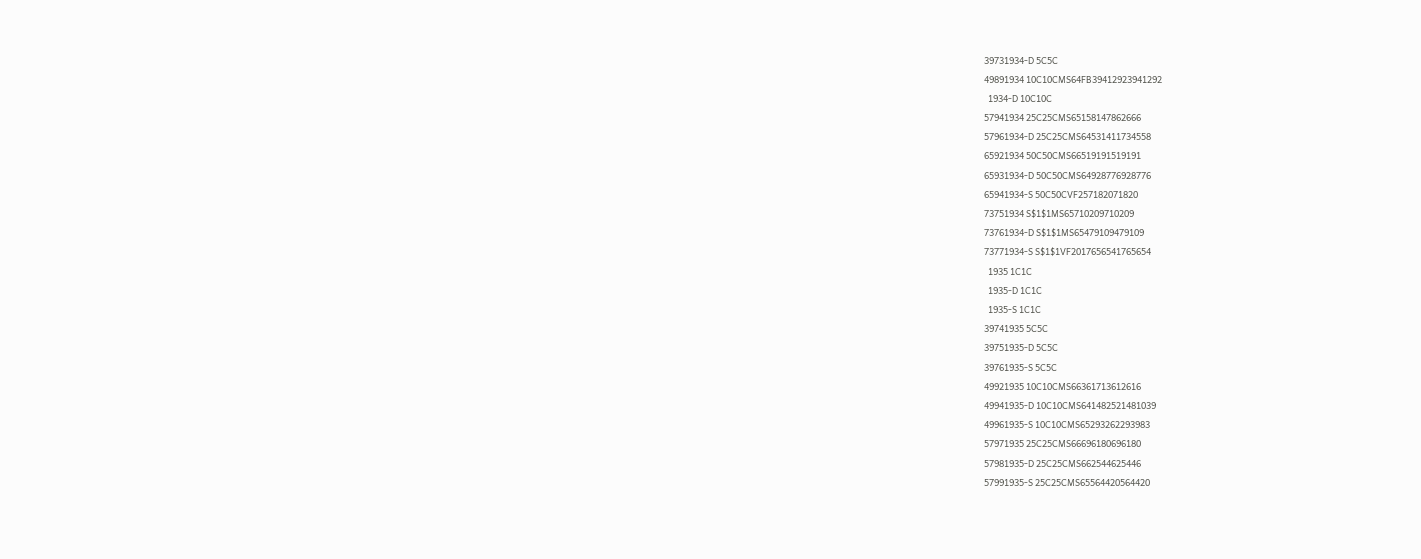39731934-D 5C5C
49891934 10C10CMS64FB39412923941292
  1934-D 10C10C
57941934 25C25CMS65158147862666
57961934-D 25C25CMS64531411734558
65921934 50C50CMS66519191519191
65931934-D 50C50CMS64928776928776
65941934-S 50C50CVF257182071820
73751934 S$1$1MS65710209710209
73761934-D S$1$1MS65479109479109
73771934-S S$1$1VF2017656541765654
  1935 1C1C
  1935-D 1C1C
  1935-S 1C1C
39741935 5C5C
39751935-D 5C5C
39761935-S 5C5C
49921935 10C10CMS66361713612616
49941935-D 10C10CMS641482521481039
49961935-S 10C10CMS65293262293983
57971935 25C25CMS66696180696180
57981935-D 25C25CMS662544625446
57991935-S 25C25CMS65564420564420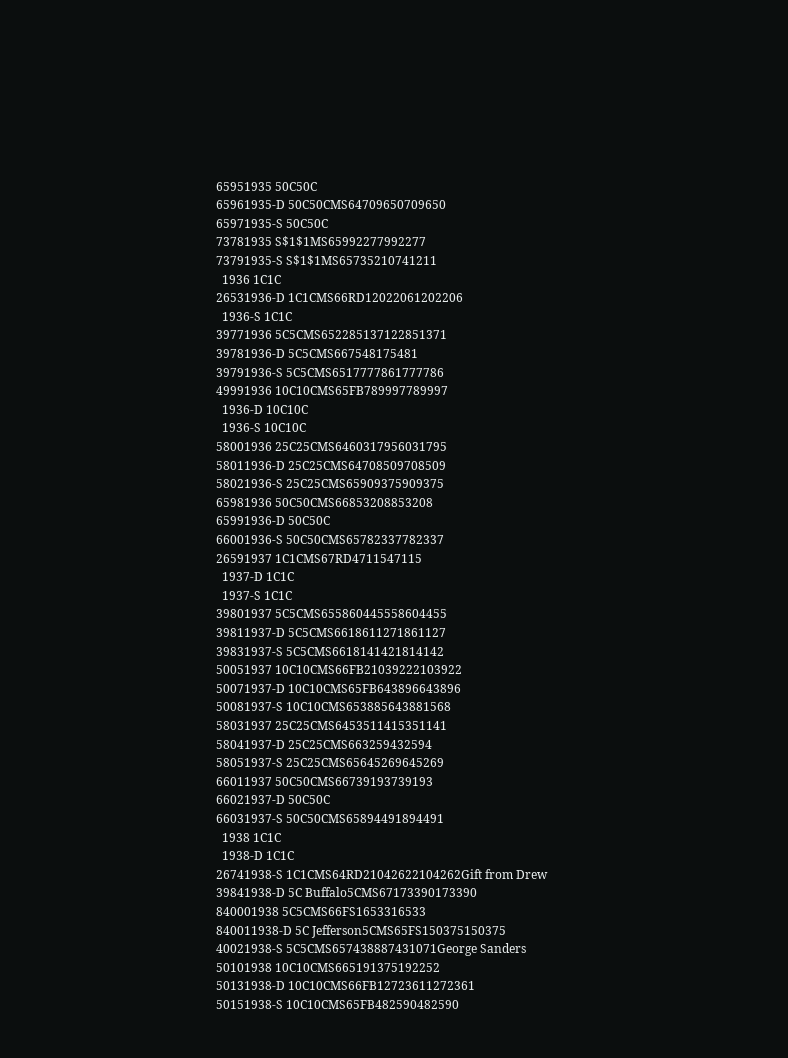65951935 50C50C
65961935-D 50C50CMS64709650709650
65971935-S 50C50C
73781935 S$1$1MS65992277992277
73791935-S S$1$1MS65735210741211
  1936 1C1C
26531936-D 1C1CMS66RD12022061202206
  1936-S 1C1C
39771936 5C5CMS652285137122851371
39781936-D 5C5CMS667548175481
39791936-S 5C5CMS6517777861777786
49991936 10C10CMS65FB789997789997
  1936-D 10C10C
  1936-S 10C10C
58001936 25C25CMS6460317956031795
58011936-D 25C25CMS64708509708509
58021936-S 25C25CMS65909375909375
65981936 50C50CMS66853208853208
65991936-D 50C50C
66001936-S 50C50CMS65782337782337
26591937 1C1CMS67RD4711547115
  1937-D 1C1C
  1937-S 1C1C
39801937 5C5CMS655860445558604455
39811937-D 5C5CMS6618611271861127
39831937-S 5C5CMS6618141421814142
50051937 10C10CMS66FB21039222103922
50071937-D 10C10CMS65FB643896643896
50081937-S 10C10CMS653885643881568
58031937 25C25CMS6453511415351141
58041937-D 25C25CMS663259432594
58051937-S 25C25CMS65645269645269
66011937 50C50CMS66739193739193
66021937-D 50C50C
66031937-S 50C50CMS65894491894491
  1938 1C1C
  1938-D 1C1C
26741938-S 1C1CMS64RD21042622104262Gift from Drew
39841938-D 5C Buffalo5CMS67173390173390
840001938 5C5CMS66FS1653316533
840011938-D 5C Jefferson5CMS65FS150375150375
40021938-S 5C5CMS657438887431071George Sanders
50101938 10C10CMS665191375192252
50131938-D 10C10CMS66FB12723611272361
50151938-S 10C10CMS65FB482590482590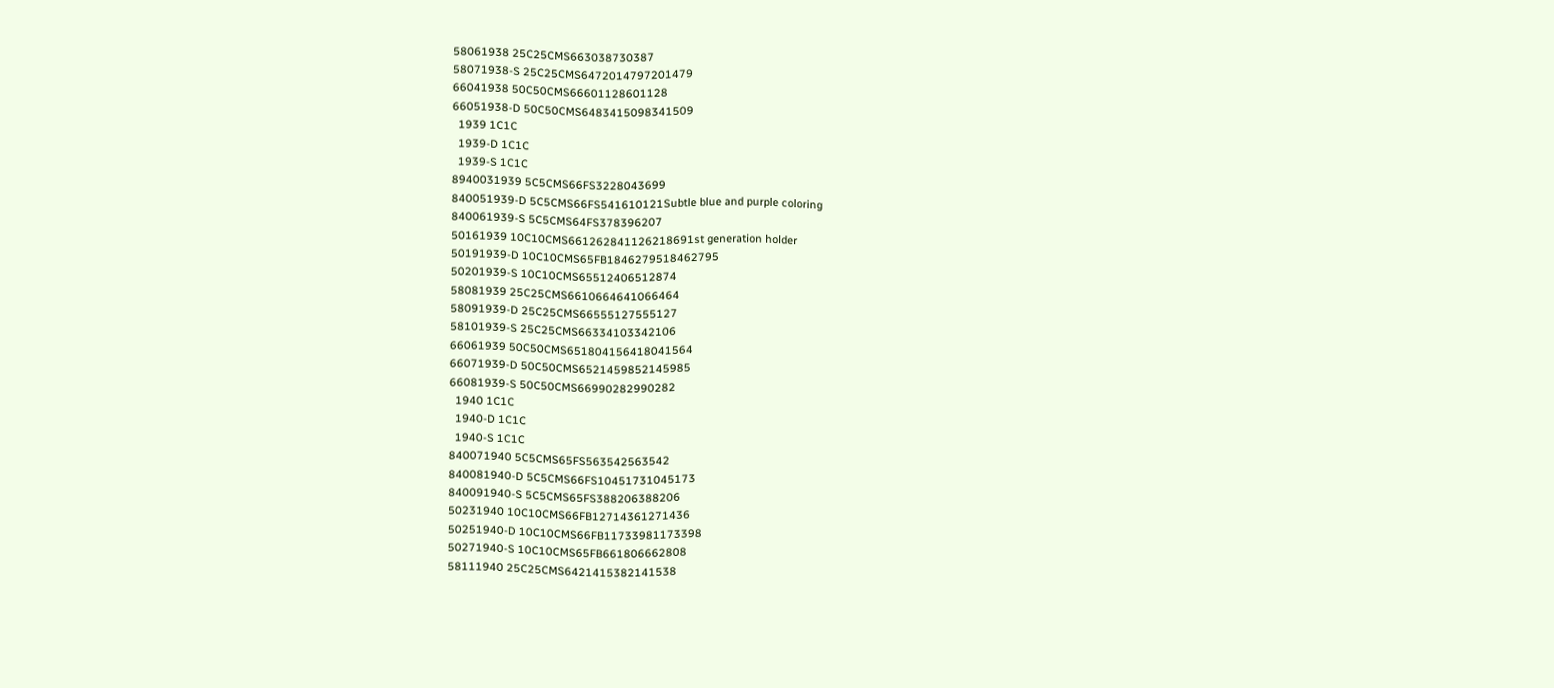58061938 25C25CMS663038730387
58071938-S 25C25CMS6472014797201479
66041938 50C50CMS66601128601128
66051938-D 50C50CMS6483415098341509
  1939 1C1C
  1939-D 1C1C
  1939-S 1C1C
8940031939 5C5CMS66FS3228043699
840051939-D 5C5CMS66FS541610121Subtle blue and purple coloring
840061939-S 5C5CMS64FS378396207
50161939 10C10CMS661262841126218691st generation holder
50191939-D 10C10CMS65FB1846279518462795
50201939-S 10C10CMS65512406512874
58081939 25C25CMS6610664641066464
58091939-D 25C25CMS66555127555127
58101939-S 25C25CMS66334103342106
66061939 50C50CMS651804156418041564
66071939-D 50C50CMS6521459852145985
66081939-S 50C50CMS66990282990282
  1940 1C1C
  1940-D 1C1C
  1940-S 1C1C
840071940 5C5CMS65FS563542563542
840081940-D 5C5CMS66FS10451731045173
840091940-S 5C5CMS65FS388206388206
50231940 10C10CMS66FB12714361271436
50251940-D 10C10CMS66FB11733981173398
50271940-S 10C10CMS65FB661806662808
58111940 25C25CMS6421415382141538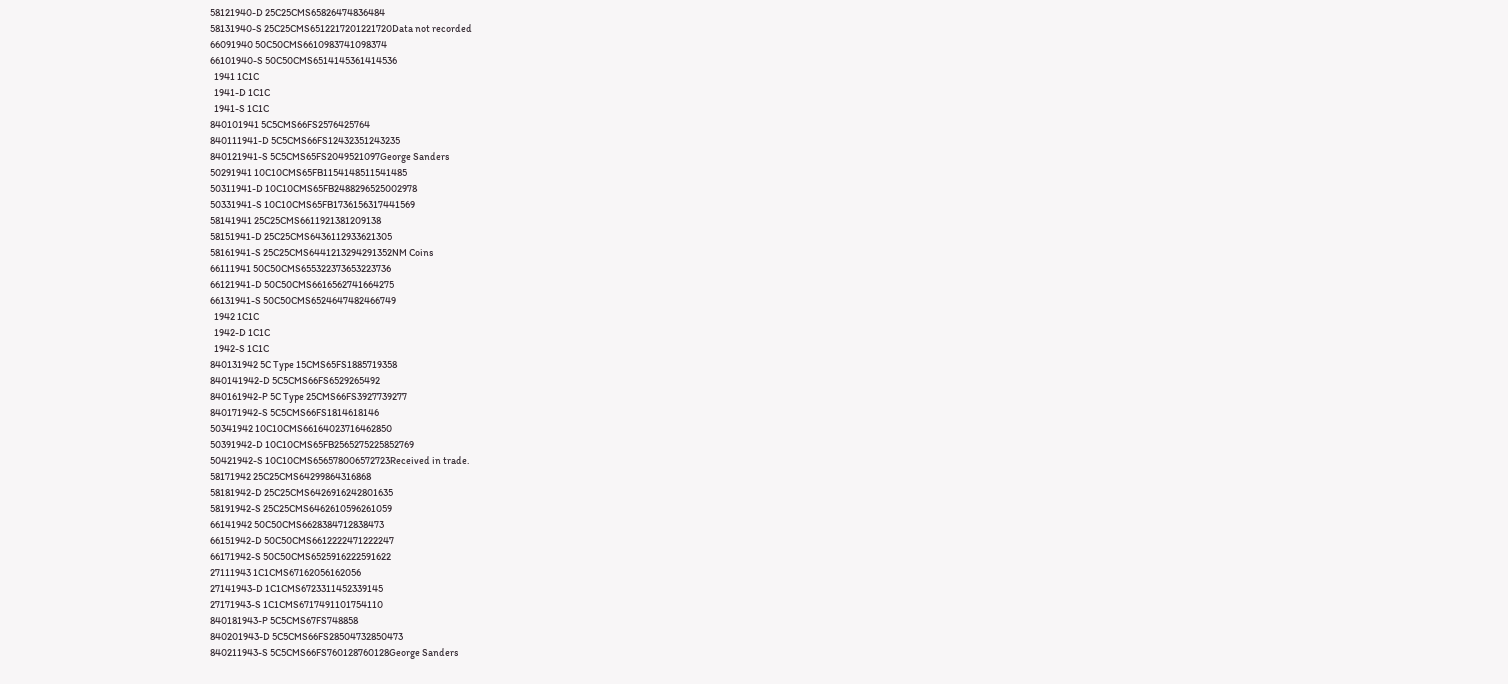58121940-D 25C25CMS65826474836484
58131940-S 25C25CMS6512217201221720Data not recorded
66091940 50C50CMS6610983741098374
66101940-S 50C50CMS6514145361414536
  1941 1C1C
  1941-D 1C1C
  1941-S 1C1C
840101941 5C5CMS66FS2576425764
840111941-D 5C5CMS66FS12432351243235
840121941-S 5C5CMS65FS2049521097George Sanders
50291941 10C10CMS65FB1154148511541485
50311941-D 10C10CMS65FB2488296525002978
50331941-S 10C10CMS65FB1736156317441569
58141941 25C25CMS6611921381209138
58151941-D 25C25CMS6436112933621305
58161941-S 25C25CMS6441213294291352NM Coins
66111941 50C50CMS655322373653223736
66121941-D 50C50CMS6616562741664275
66131941-S 50C50CMS6524647482466749
  1942 1C1C
  1942-D 1C1C
  1942-S 1C1C
840131942 5C Type 15CMS65FS1885719358
840141942-D 5C5CMS66FS6529265492
840161942-P 5C Type 25CMS66FS3927739277
840171942-S 5C5CMS66FS1814618146
50341942 10C10CMS66164023716462850
50391942-D 10C10CMS65FB2565275225852769
50421942-S 10C10CMS656578006572723Received in trade.
58171942 25C25CMS64299864316868
58181942-D 25C25CMS6426916242801635
58191942-S 25C25CMS6462610596261059
66141942 50C50CMS6628384712838473
66151942-D 50C50CMS6612222471222247
66171942-S 50C50CMS6525916222591622
27111943 1C1CMS67162056162056
27141943-D 1C1CMS6723311452339145
27171943-S 1C1CMS6717491101754110
840181943-P 5C5CMS67FS748858
840201943-D 5C5CMS66FS28504732850473
840211943-S 5C5CMS66FS760128760128George Sanders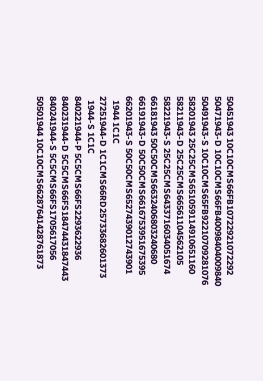50451943 10C10CMS66FB10722921072292
50471943-D 10C10CMS66FB40098404009840
50491943-S 10C10CMS65FB92210709281076
58201943 25C25CMS651059114910651160
58211943-D 25C25CMS66561104562105
58221943-S 25C25CMS6433716034051674
66181943 50C50CMS6632406803240680
66191943-D 50C50CMS6616753951675395
66201943-S 50C50CMS6527439012743901
  1944 1C1C
27251944-D 1C1CMS66RD25733682601373
  1944-S 1C1C
840221944-P 5C5CMS66FS2293622936
840231944-D 5C5CMS66FS18474431847443
840241944-S 5C5CMS66FS1705617056
50501944 10C10CMS66287641428761873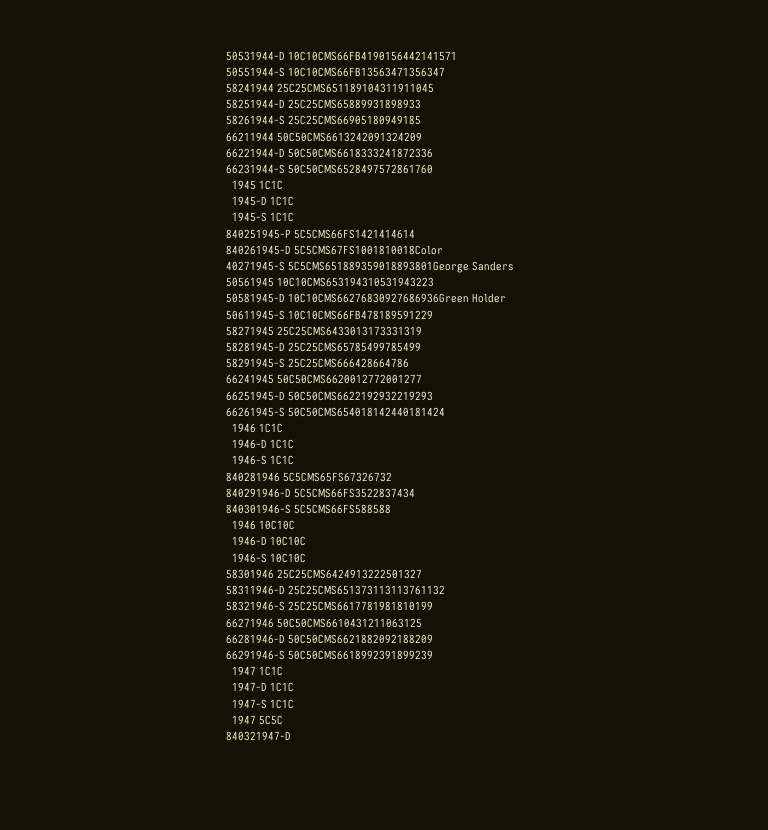50531944-D 10C10CMS66FB4190156442141571
50551944-S 10C10CMS66FB13563471356347
58241944 25C25CMS651189104311911045
58251944-D 25C25CMS65889931898933
58261944-S 25C25CMS66905180949185
66211944 50C50CMS6613242091324209
66221944-D 50C50CMS6618333241872336
66231944-S 50C50CMS6528497572861760
  1945 1C1C
  1945-D 1C1C
  1945-S 1C1C
840251945-P 5C5CMS66FS1421414614
840261945-D 5C5CMS67FS1001810018Color
40271945-S 5C5CMS651889359018893801George Sanders
50561945 10C10CMS653194310531943223
50581945-D 10C10CMS66276830927686936Green Holder
50611945-S 10C10CMS66FB478189591229
58271945 25C25CMS6433013173331319
58281945-D 25C25CMS65785499785499
58291945-S 25C25CMS666428664786
66241945 50C50CMS6620012772001277
66251945-D 50C50CMS6622192932219293
66261945-S 50C50CMS654018142440181424
  1946 1C1C
  1946-D 1C1C
  1946-S 1C1C
840281946 5C5CMS65FS67326732
840291946-D 5C5CMS66FS3522837434
840301946-S 5C5CMS66FS588588
  1946 10C10C
  1946-D 10C10C
  1946-S 10C10C
58301946 25C25CMS6424913222501327
58311946-D 25C25CMS651373113113761132
58321946-S 25C25CMS6617781981810199
66271946 50C50CMS6610431211063125
66281946-D 50C50CMS6621882092188209
66291946-S 50C50CMS6618992391899239
  1947 1C1C
  1947-D 1C1C
  1947-S 1C1C
  1947 5C5C
840321947-D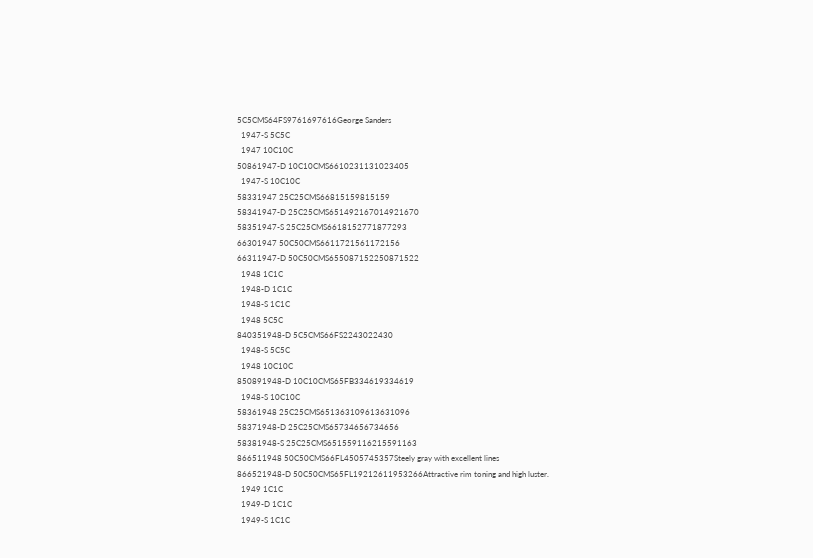5C5CMS64FS9761697616George Sanders
  1947-S 5C5C
  1947 10C10C
50861947-D 10C10CMS6610231131023405
  1947-S 10C10C
58331947 25C25CMS66815159815159
58341947-D 25C25CMS651492167014921670
58351947-S 25C25CMS6618152771877293
66301947 50C50CMS6611721561172156
66311947-D 50C50CMS655087152250871522
  1948 1C1C
  1948-D 1C1C
  1948-S 1C1C
  1948 5C5C
840351948-D 5C5CMS66FS2243022430
  1948-S 5C5C
  1948 10C10C
850891948-D 10C10CMS65FB334619334619
  1948-S 10C10C
58361948 25C25CMS651363109613631096
58371948-D 25C25CMS65734656734656
58381948-S 25C25CMS651559116215591163
866511948 50C50CMS66FL4505745357Steely gray with excellent lines
866521948-D 50C50CMS65FL19212611953266Attractive rim toning and high luster.
  1949 1C1C
  1949-D 1C1C
  1949-S 1C1C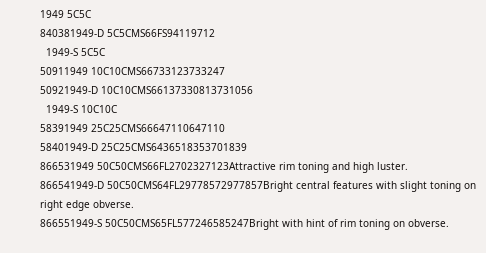1949 5C5C
840381949-D 5C5CMS66FS94119712
  1949-S 5C5C
50911949 10C10CMS66733123733247
50921949-D 10C10CMS66137330813731056
  1949-S 10C10C
58391949 25C25CMS66647110647110
58401949-D 25C25CMS6436518353701839
866531949 50C50CMS66FL2702327123Attractive rim toning and high luster.
866541949-D 50C50CMS64FL29778572977857Bright central features with slight toning on right edge obverse.
866551949-S 50C50CMS65FL577246585247Bright with hint of rim toning on obverse.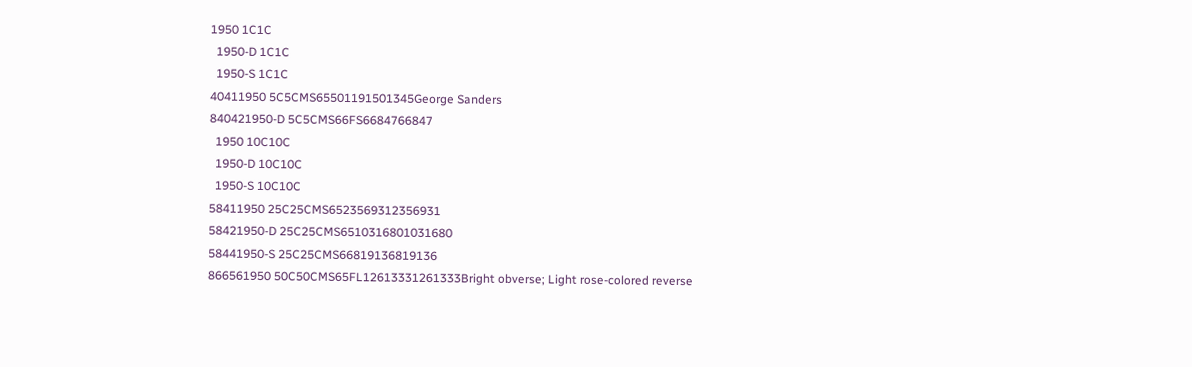1950 1C1C
  1950-D 1C1C
  1950-S 1C1C
40411950 5C5CMS65501191501345George Sanders
840421950-D 5C5CMS66FS6684766847
  1950 10C10C
  1950-D 10C10C
  1950-S 10C10C
58411950 25C25CMS6523569312356931
58421950-D 25C25CMS6510316801031680
58441950-S 25C25CMS66819136819136
866561950 50C50CMS65FL12613331261333Bright obverse; Light rose-colored reverse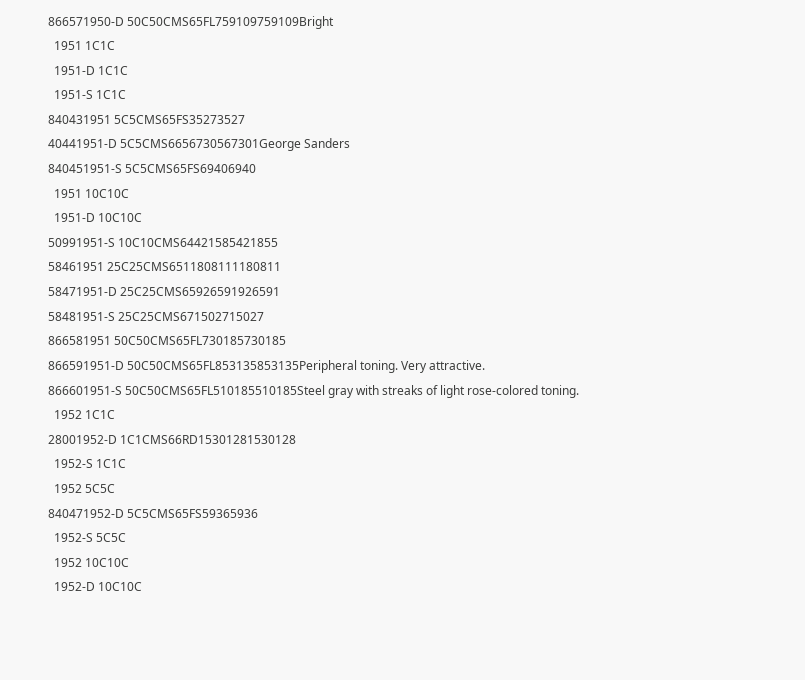866571950-D 50C50CMS65FL759109759109Bright
  1951 1C1C
  1951-D 1C1C
  1951-S 1C1C
840431951 5C5CMS65FS35273527
40441951-D 5C5CMS6656730567301George Sanders
840451951-S 5C5CMS65FS69406940
  1951 10C10C
  1951-D 10C10C
50991951-S 10C10CMS64421585421855
58461951 25C25CMS6511808111180811
58471951-D 25C25CMS65926591926591
58481951-S 25C25CMS671502715027
866581951 50C50CMS65FL730185730185
866591951-D 50C50CMS65FL853135853135Peripheral toning. Very attractive.
866601951-S 50C50CMS65FL510185510185Steel gray with streaks of light rose-colored toning.
  1952 1C1C
28001952-D 1C1CMS66RD15301281530128
  1952-S 1C1C
  1952 5C5C
840471952-D 5C5CMS65FS59365936
  1952-S 5C5C
  1952 10C10C
  1952-D 10C10C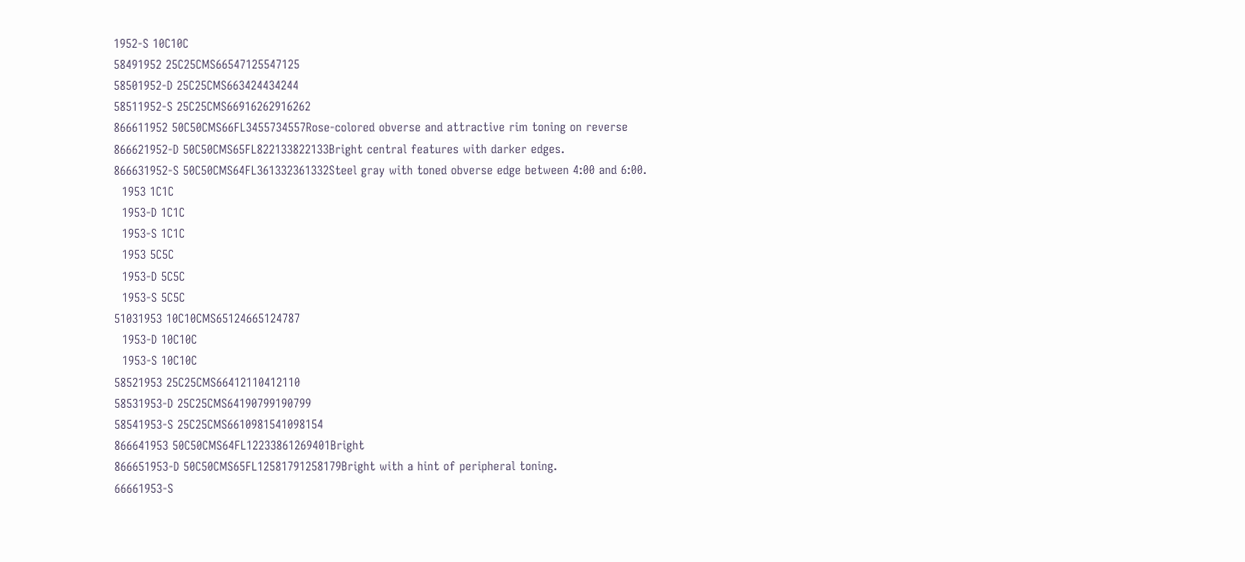1952-S 10C10C
58491952 25C25CMS66547125547125
58501952-D 25C25CMS663424434244
58511952-S 25C25CMS66916262916262
866611952 50C50CMS66FL3455734557Rose-colored obverse and attractive rim toning on reverse
866621952-D 50C50CMS65FL822133822133Bright central features with darker edges.
866631952-S 50C50CMS64FL361332361332Steel gray with toned obverse edge between 4:00 and 6:00.
  1953 1C1C
  1953-D 1C1C
  1953-S 1C1C
  1953 5C5C
  1953-D 5C5C
  1953-S 5C5C
51031953 10C10CMS65124665124787
  1953-D 10C10C
  1953-S 10C10C
58521953 25C25CMS66412110412110
58531953-D 25C25CMS64190799190799
58541953-S 25C25CMS6610981541098154
866641953 50C50CMS64FL12233861269401Bright
866651953-D 50C50CMS65FL12581791258179Bright with a hint of peripheral toning.
66661953-S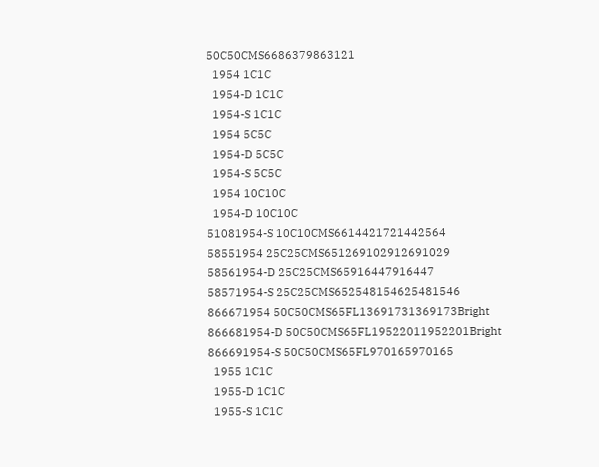50C50CMS6686379863121
  1954 1C1C
  1954-D 1C1C
  1954-S 1C1C
  1954 5C5C
  1954-D 5C5C
  1954-S 5C5C
  1954 10C10C
  1954-D 10C10C
51081954-S 10C10CMS6614421721442564
58551954 25C25CMS651269102912691029
58561954-D 25C25CMS65916447916447
58571954-S 25C25CMS652548154625481546
866671954 50C50CMS65FL13691731369173Bright
866681954-D 50C50CMS65FL19522011952201Bright
866691954-S 50C50CMS65FL970165970165
  1955 1C1C
  1955-D 1C1C
  1955-S 1C1C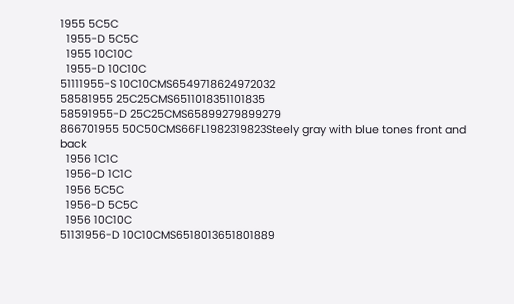1955 5C5C
  1955-D 5C5C
  1955 10C10C
  1955-D 10C10C
51111955-S 10C10CMS6549718624972032
58581955 25C25CMS6511018351101835
58591955-D 25C25CMS65899279899279
866701955 50C50CMS66FL1982319823Steely gray with blue tones front and back
  1956 1C1C
  1956-D 1C1C
  1956 5C5C
  1956-D 5C5C
  1956 10C10C
51131956-D 10C10CMS6518013651801889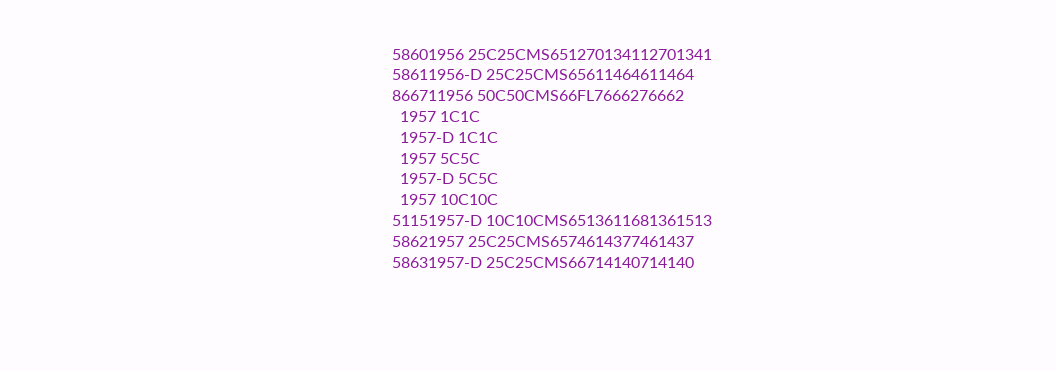58601956 25C25CMS651270134112701341
58611956-D 25C25CMS65611464611464
866711956 50C50CMS66FL7666276662
  1957 1C1C
  1957-D 1C1C
  1957 5C5C
  1957-D 5C5C
  1957 10C10C
51151957-D 10C10CMS6513611681361513
58621957 25C25CMS6574614377461437
58631957-D 25C25CMS66714140714140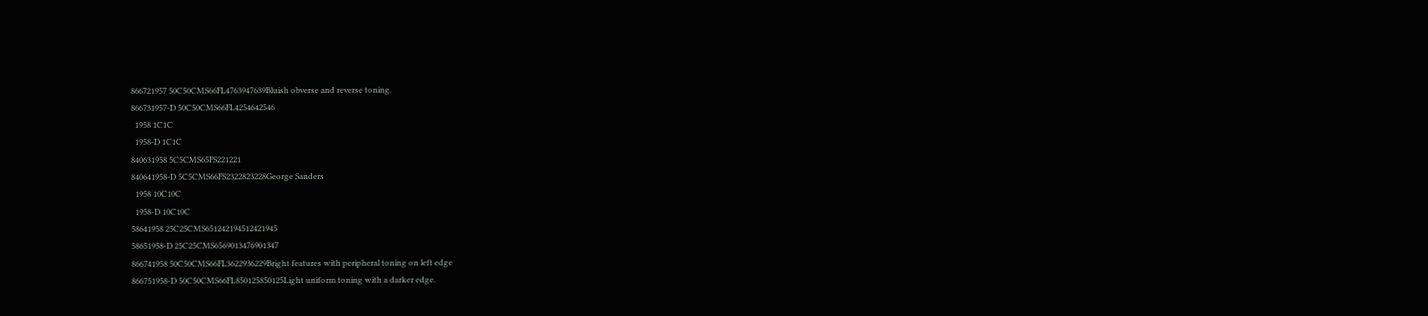866721957 50C50CMS66FL4763947639Bluish obverse and reverse toning.
866731957-D 50C50CMS66FL4254642546
  1958 1C1C
  1958-D 1C1C
840631958 5C5CMS65FS221221
840641958-D 5C5CMS66FS2322823228George Sanders
  1958 10C10C
  1958-D 10C10C
58641958 25C25CMS651242194512421945
58651958-D 25C25CMS6569013476901347
866741958 50C50CMS66FL3622936229Bright features with peripheral toning on left edge
866751958-D 50C50CMS66FL850125850125Light uniform toning with a darker edge.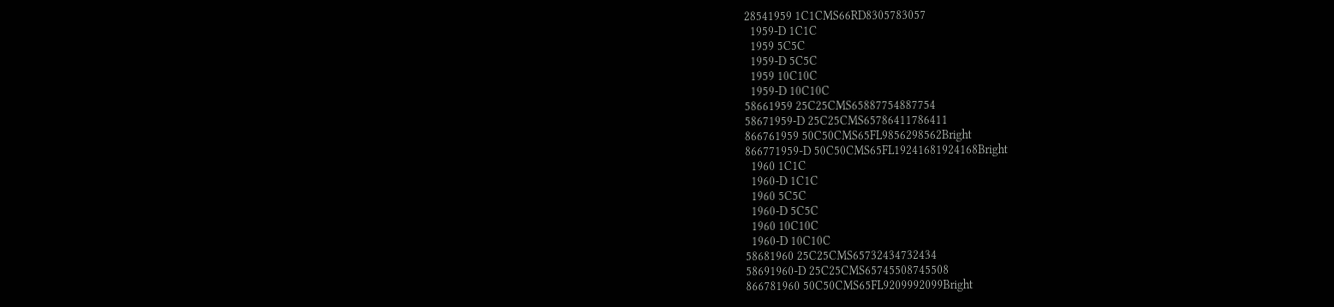28541959 1C1CMS66RD8305783057
  1959-D 1C1C
  1959 5C5C
  1959-D 5C5C
  1959 10C10C
  1959-D 10C10C
58661959 25C25CMS65887754887754
58671959-D 25C25CMS65786411786411
866761959 50C50CMS65FL9856298562Bright
866771959-D 50C50CMS65FL19241681924168Bright
  1960 1C1C
  1960-D 1C1C
  1960 5C5C
  1960-D 5C5C
  1960 10C10C
  1960-D 10C10C
58681960 25C25CMS65732434732434
58691960-D 25C25CMS65745508745508
866781960 50C50CMS65FL9209992099Bright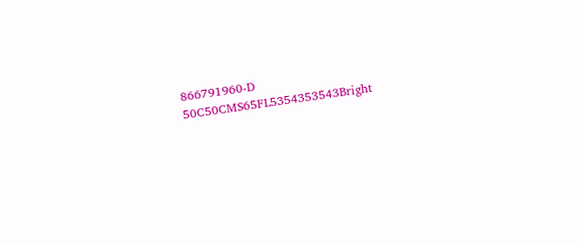866791960-D 50C50CMS65FL5354353543Bright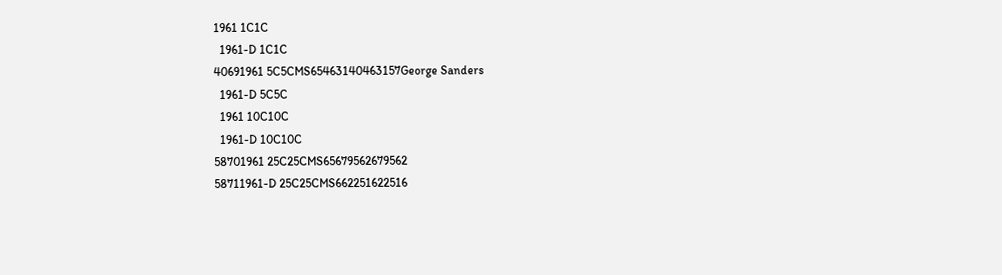1961 1C1C
  1961-D 1C1C
40691961 5C5CMS65463140463157George Sanders
  1961-D 5C5C
  1961 10C10C
  1961-D 10C10C
58701961 25C25CMS65679562679562
58711961-D 25C25CMS662251622516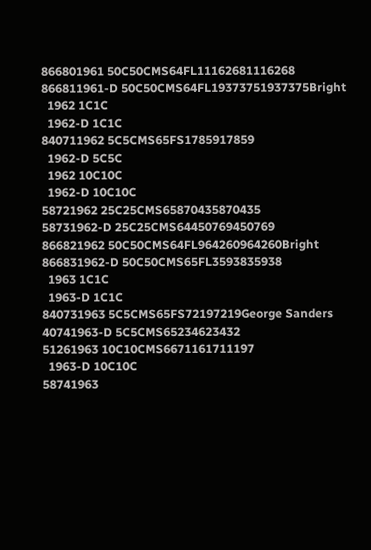866801961 50C50CMS64FL11162681116268
866811961-D 50C50CMS64FL19373751937375Bright
  1962 1C1C
  1962-D 1C1C
840711962 5C5CMS65FS1785917859
  1962-D 5C5C
  1962 10C10C
  1962-D 10C10C
58721962 25C25CMS65870435870435
58731962-D 25C25CMS64450769450769
866821962 50C50CMS64FL964260964260Bright
866831962-D 50C50CMS65FL3593835938
  1963 1C1C
  1963-D 1C1C
840731963 5C5CMS65FS72197219George Sanders
40741963-D 5C5CMS65234623432
51261963 10C10CMS6671161711197
  1963-D 10C10C
58741963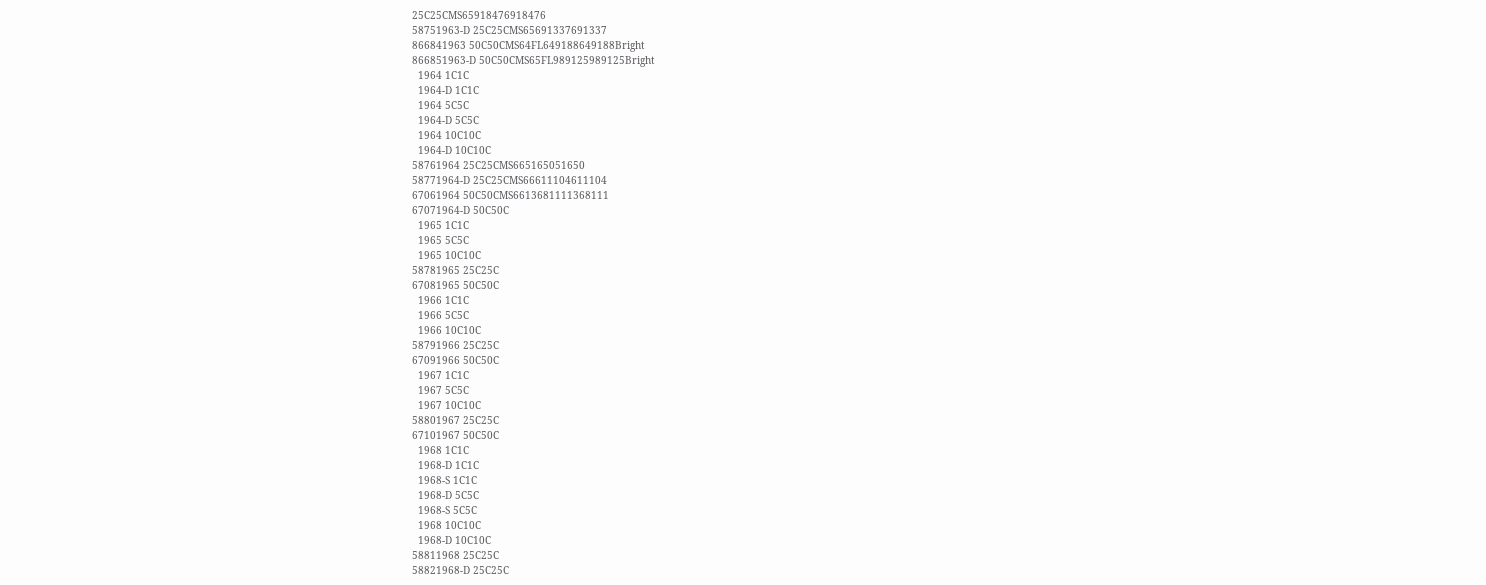25C25CMS65918476918476
58751963-D 25C25CMS65691337691337
866841963 50C50CMS64FL649188649188Bright
866851963-D 50C50CMS65FL989125989125Bright
  1964 1C1C
  1964-D 1C1C
  1964 5C5C
  1964-D 5C5C
  1964 10C10C
  1964-D 10C10C
58761964 25C25CMS665165051650
58771964-D 25C25CMS66611104611104
67061964 50C50CMS6613681111368111
67071964-D 50C50C
  1965 1C1C
  1965 5C5C
  1965 10C10C
58781965 25C25C
67081965 50C50C
  1966 1C1C
  1966 5C5C
  1966 10C10C
58791966 25C25C
67091966 50C50C
  1967 1C1C
  1967 5C5C
  1967 10C10C
58801967 25C25C
67101967 50C50C
  1968 1C1C
  1968-D 1C1C
  1968-S 1C1C
  1968-D 5C5C
  1968-S 5C5C
  1968 10C10C
  1968-D 10C10C
58811968 25C25C
58821968-D 25C25C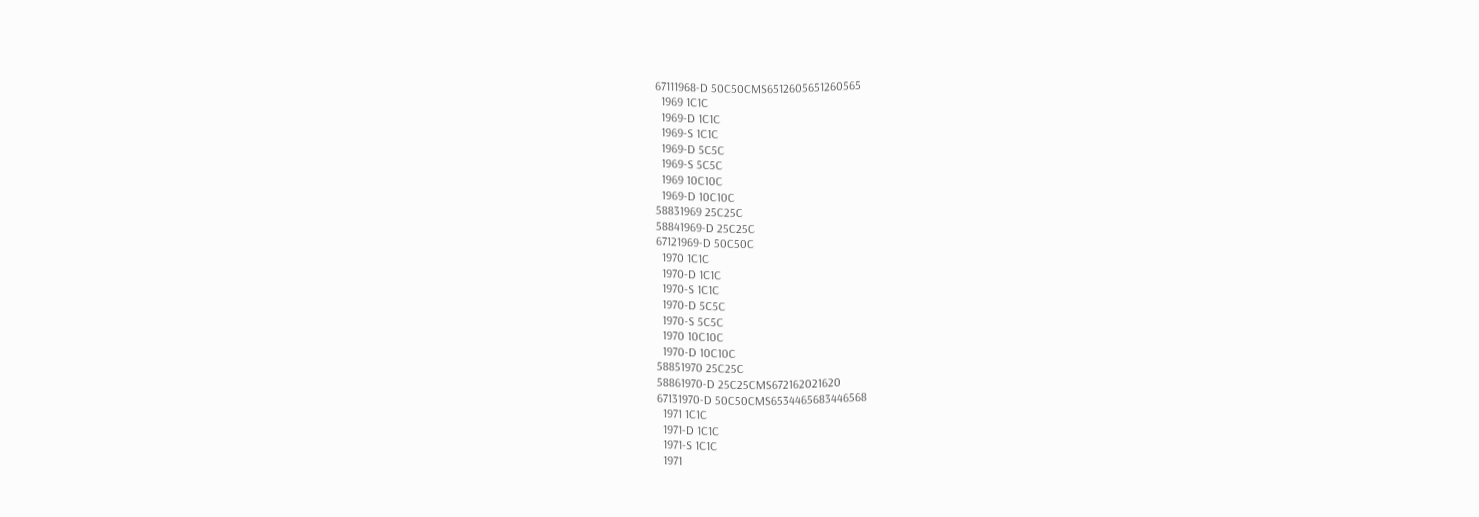67111968-D 50C50CMS6512605651260565
  1969 1C1C
  1969-D 1C1C
  1969-S 1C1C
  1969-D 5C5C
  1969-S 5C5C
  1969 10C10C
  1969-D 10C10C
58831969 25C25C
58841969-D 25C25C
67121969-D 50C50C
  1970 1C1C
  1970-D 1C1C
  1970-S 1C1C
  1970-D 5C5C
  1970-S 5C5C
  1970 10C10C
  1970-D 10C10C
58851970 25C25C
58861970-D 25C25CMS672162021620
67131970-D 50C50CMS6534465683446568
  1971 1C1C
  1971-D 1C1C
  1971-S 1C1C
  1971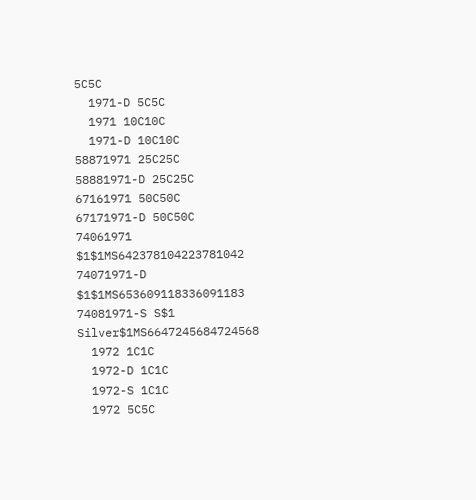5C5C
  1971-D 5C5C
  1971 10C10C
  1971-D 10C10C
58871971 25C25C
58881971-D 25C25C
67161971 50C50C
67171971-D 50C50C
74061971 $1$1MS642378104223781042
74071971-D $1$1MS653609118336091183
74081971-S S$1 Silver$1MS6647245684724568
  1972 1C1C
  1972-D 1C1C
  1972-S 1C1C
  1972 5C5C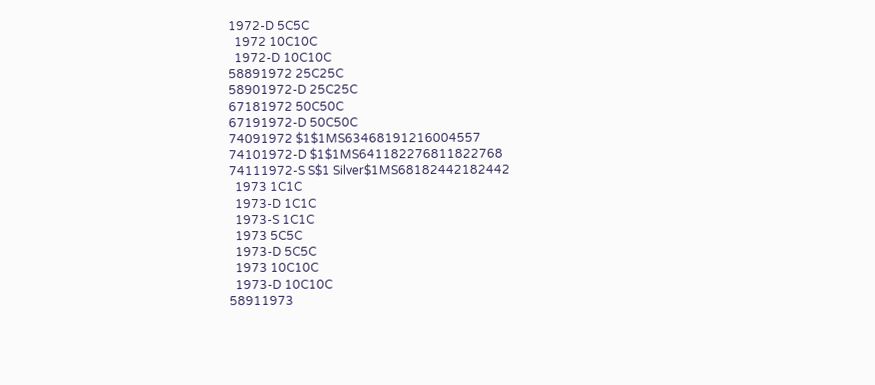1972-D 5C5C
  1972 10C10C
  1972-D 10C10C
58891972 25C25C
58901972-D 25C25C
67181972 50C50C
67191972-D 50C50C
74091972 $1$1MS63468191216004557
74101972-D $1$1MS641182276811822768
74111972-S S$1 Silver$1MS68182442182442
  1973 1C1C
  1973-D 1C1C
  1973-S 1C1C
  1973 5C5C
  1973-D 5C5C
  1973 10C10C
  1973-D 10C10C
58911973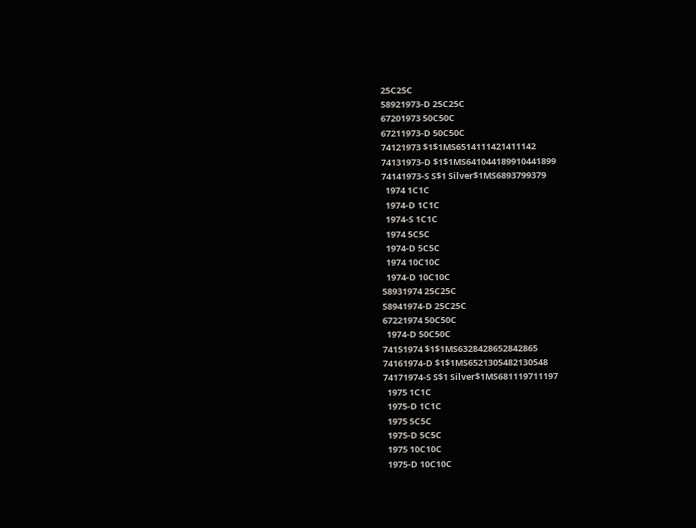25C25C
58921973-D 25C25C
67201973 50C50C
67211973-D 50C50C
74121973 $1$1MS6514111421411142
74131973-D $1$1MS641044189910441899
74141973-S S$1 Silver$1MS6893799379
  1974 1C1C
  1974-D 1C1C
  1974-S 1C1C
  1974 5C5C
  1974-D 5C5C
  1974 10C10C
  1974-D 10C10C
58931974 25C25C
58941974-D 25C25C
67221974 50C50C
  1974-D 50C50C
74151974 $1$1MS6328428652842865
74161974-D $1$1MS6521305482130548
74171974-S S$1 Silver$1MS681119711197
  1975 1C1C
  1975-D 1C1C
  1975 5C5C
  1975-D 5C5C
  1975 10C10C
  1975-D 10C10C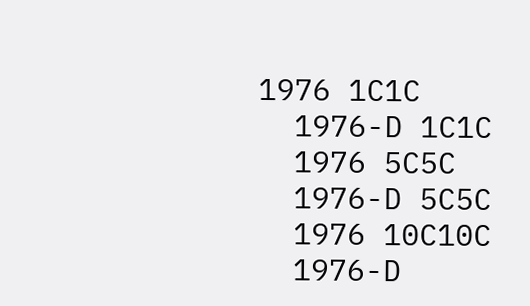1976 1C1C
  1976-D 1C1C
  1976 5C5C
  1976-D 5C5C
  1976 10C10C
  1976-D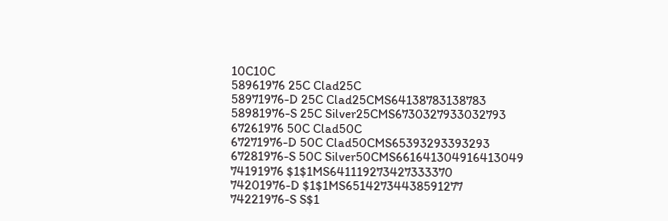10C10C
58961976 25C Clad25C
58971976-D 25C Clad25CMS64138783138783
58981976-S 25C Silver25CMS6730327933032793
67261976 50C Clad50C
67271976-D 50C Clad50CMS65393293393293
67281976-S 50C Silver50CMS661641304916413049
74191976 $1$1MS641119273427333370
74201976-D $1$1MS65142734438591277
74221976-S S$1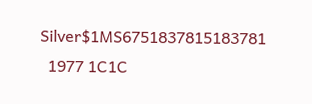Silver$1MS6751837815183781
  1977 1C1C